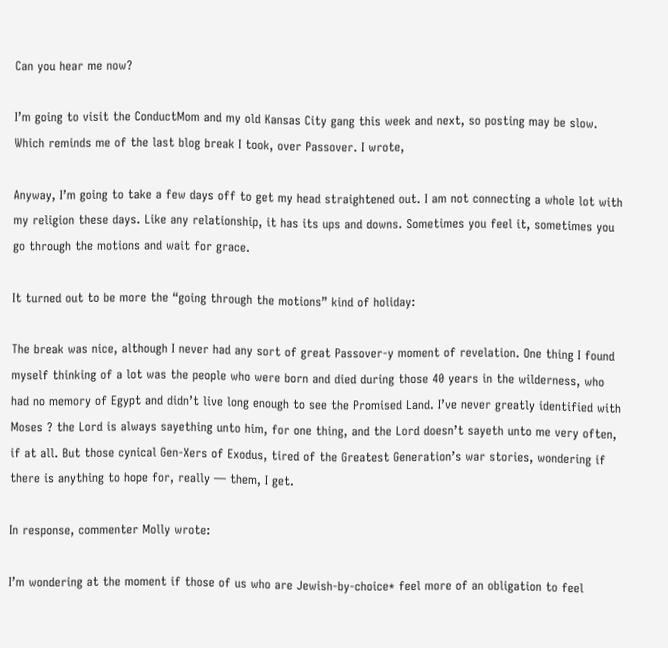Can you hear me now?

I’m going to visit the ConductMom and my old Kansas City gang this week and next, so posting may be slow. Which reminds me of the last blog break I took, over Passover. I wrote,

Anyway, I’m going to take a few days off to get my head straightened out. I am not connecting a whole lot with my religion these days. Like any relationship, it has its ups and downs. Sometimes you feel it, sometimes you go through the motions and wait for grace.

It turned out to be more the “going through the motions” kind of holiday:

The break was nice, although I never had any sort of great Passover-y moment of revelation. One thing I found myself thinking of a lot was the people who were born and died during those 40 years in the wilderness, who had no memory of Egypt and didn’t live long enough to see the Promised Land. I’ve never greatly identified with Moses ? the Lord is always sayething unto him, for one thing, and the Lord doesn’t sayeth unto me very often, if at all. But those cynical Gen-Xers of Exodus, tired of the Greatest Generation’s war stories, wondering if there is anything to hope for, really — them, I get.

In response, commenter Molly wrote:

I’m wondering at the moment if those of us who are Jewish-by-choice* feel more of an obligation to feel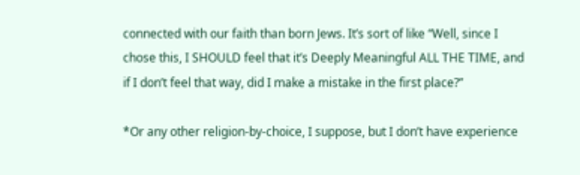connected with our faith than born Jews. It’s sort of like “Well, since I chose this, I SHOULD feel that it’s Deeply Meaningful ALL THE TIME, and if I don’t feel that way, did I make a mistake in the first place?”

*Or any other religion-by-choice, I suppose, but I don’t have experience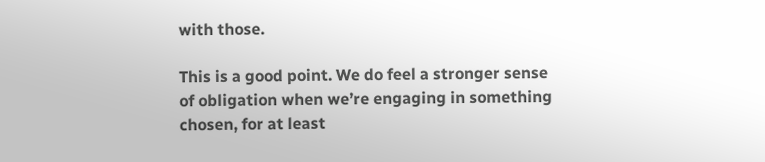with those.

This is a good point. We do feel a stronger sense of obligation when we’re engaging in something chosen, for at least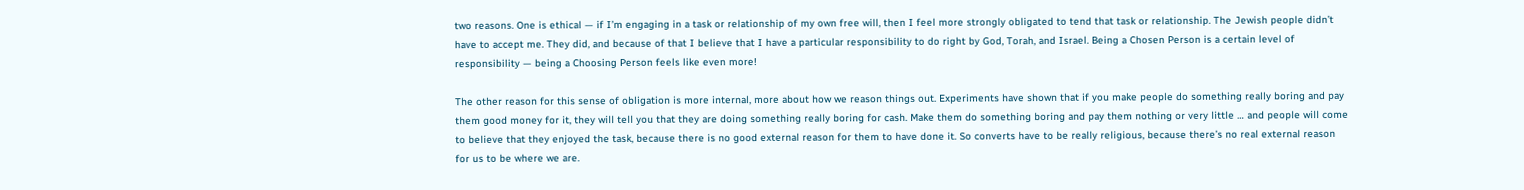two reasons. One is ethical — if I’m engaging in a task or relationship of my own free will, then I feel more strongly obligated to tend that task or relationship. The Jewish people didn’t have to accept me. They did, and because of that I believe that I have a particular responsibility to do right by God, Torah, and Israel. Being a Chosen Person is a certain level of responsibility — being a Choosing Person feels like even more!

The other reason for this sense of obligation is more internal, more about how we reason things out. Experiments have shown that if you make people do something really boring and pay them good money for it, they will tell you that they are doing something really boring for cash. Make them do something boring and pay them nothing or very little … and people will come to believe that they enjoyed the task, because there is no good external reason for them to have done it. So converts have to be really religious, because there’s no real external reason for us to be where we are.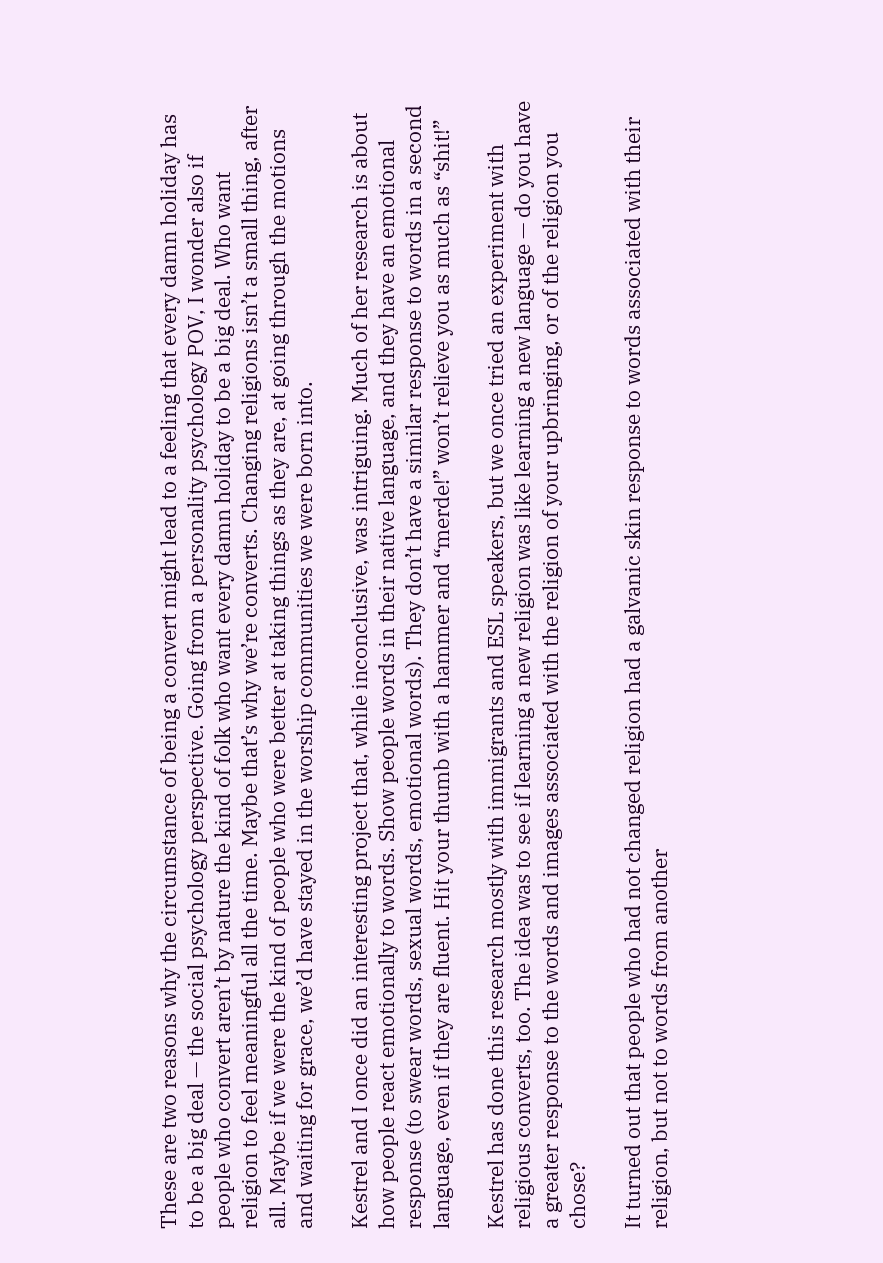These are two reasons why the circumstance of being a convert might lead to a feeling that every damn holiday has to be a big deal — the social psychology perspective. Going from a personality psychology POV, I wonder also if people who convert aren’t by nature the kind of folk who want every damn holiday to be a big deal. Who want religion to feel meaningful all the time. Maybe that’s why we’re converts. Changing religions isn’t a small thing, after all. Maybe if we were the kind of people who were better at taking things as they are, at going through the motions and waiting for grace, we’d have stayed in the worship communities we were born into.

Kestrel and I once did an interesting project that, while inconclusive, was intriguing. Much of her research is about how people react emotionally to words. Show people words in their native language, and they have an emotional response (to swear words, sexual words, emotional words). They don’t have a similar response to words in a second language, even if they are fluent. Hit your thumb with a hammer and “merde!” won’t relieve you as much as “shit!”

Kestrel has done this research mostly with immigrants and ESL speakers, but we once tried an experiment with religious converts, too. The idea was to see if learning a new religion was like learning a new language — do you have a greater response to the words and images associated with the religion of your upbringing, or of the religion you chose?

It turned out that people who had not changed religion had a galvanic skin response to words associated with their religion, but not to words from another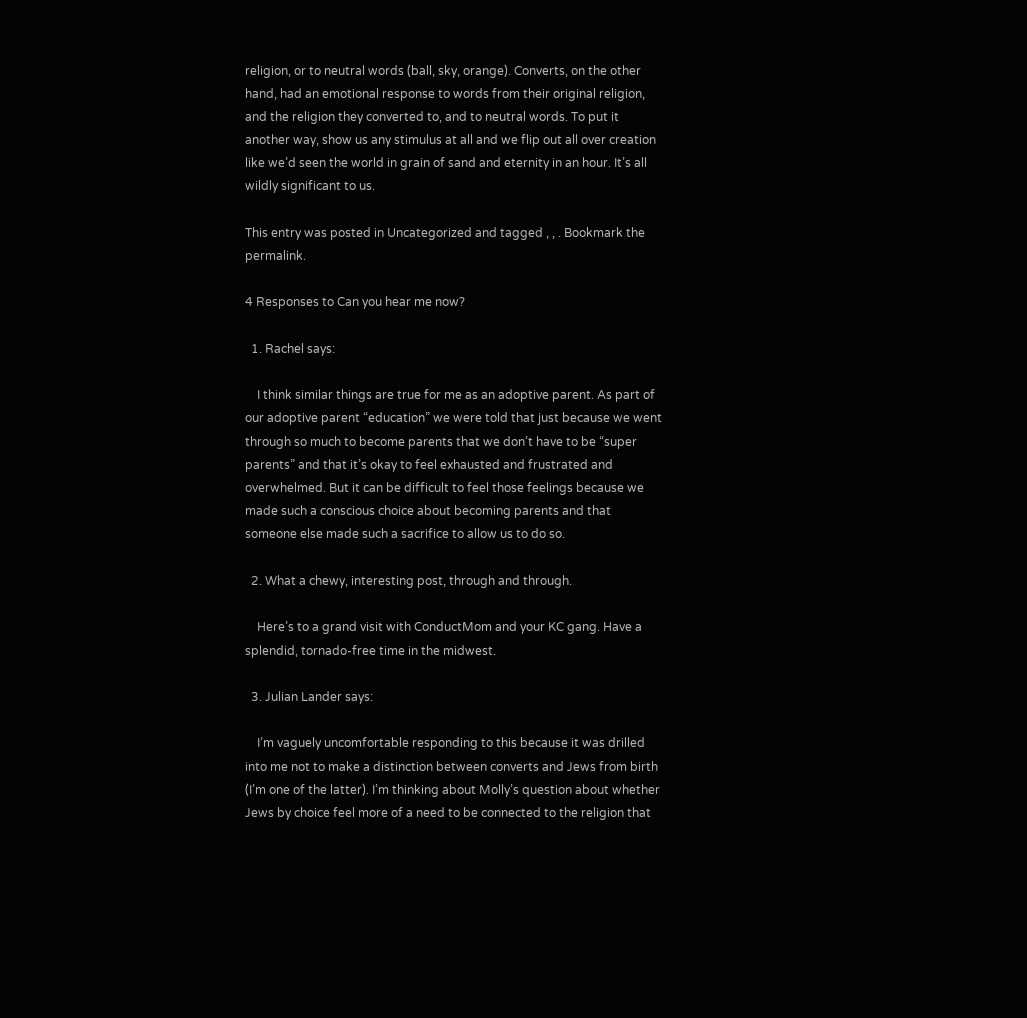religion, or to neutral words (ball, sky, orange). Converts, on the other hand, had an emotional response to words from their original religion, and the religion they converted to, and to neutral words. To put it another way, show us any stimulus at all and we flip out all over creation like we’d seen the world in grain of sand and eternity in an hour. It’s all wildly significant to us.

This entry was posted in Uncategorized and tagged , , . Bookmark the permalink.

4 Responses to Can you hear me now?

  1. Rachel says:

    I think similar things are true for me as an adoptive parent. As part of our adoptive parent “education” we were told that just because we went through so much to become parents that we don’t have to be “super parents” and that it’s okay to feel exhausted and frustrated and overwhelmed. But it can be difficult to feel those feelings because we made such a conscious choice about becoming parents and that someone else made such a sacrifice to allow us to do so.

  2. What a chewy, interesting post, through and through.

    Here’s to a grand visit with ConductMom and your KC gang. Have a splendid, tornado-free time in the midwest.

  3. Julian Lander says:

    I’m vaguely uncomfortable responding to this because it was drilled into me not to make a distinction between converts and Jews from birth (I’m one of the latter). I’m thinking about Molly’s question about whether Jews by choice feel more of a need to be connected to the religion that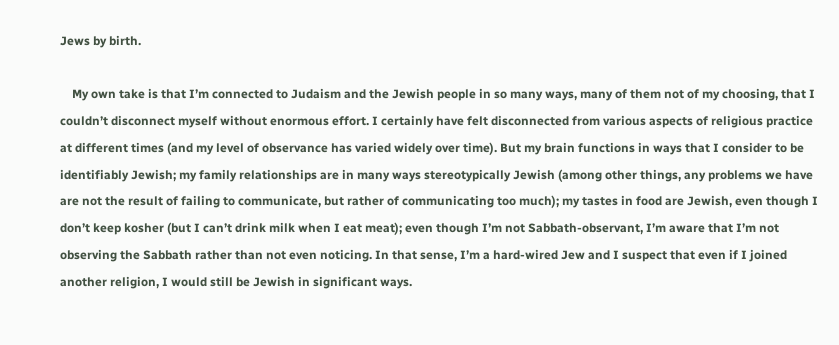Jews by birth.

    My own take is that I’m connected to Judaism and the Jewish people in so many ways, many of them not of my choosing, that I couldn’t disconnect myself without enormous effort. I certainly have felt disconnected from various aspects of religious practice at different times (and my level of observance has varied widely over time). But my brain functions in ways that I consider to be identifiably Jewish; my family relationships are in many ways stereotypically Jewish (among other things, any problems we have are not the result of failing to communicate, but rather of communicating too much); my tastes in food are Jewish, even though I don’t keep kosher (but I can’t drink milk when I eat meat); even though I’m not Sabbath-observant, I’m aware that I’m not observing the Sabbath rather than not even noticing. In that sense, I’m a hard-wired Jew and I suspect that even if I joined another religion, I would still be Jewish in significant ways.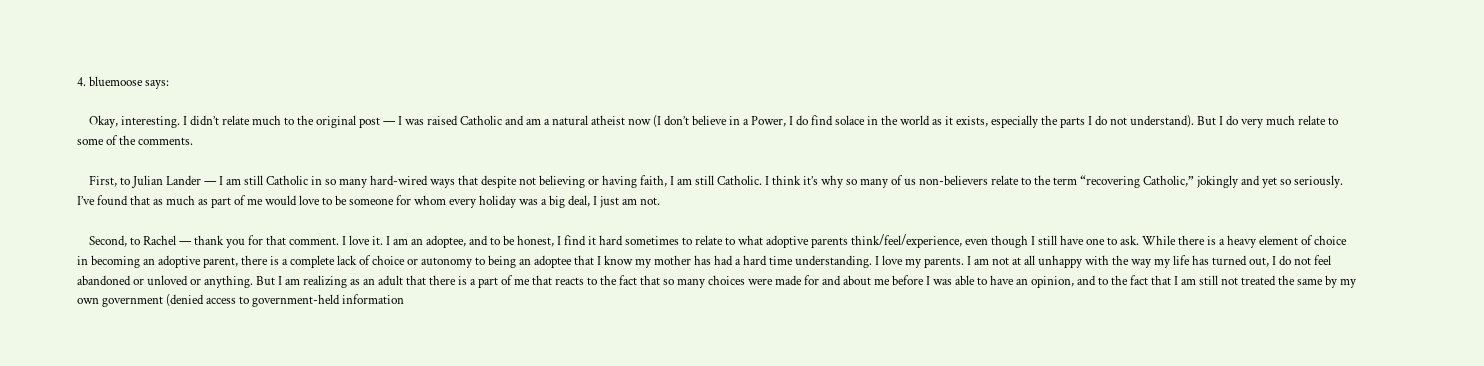4. bluemoose says:

    Okay, interesting. I didn’t relate much to the original post — I was raised Catholic and am a natural atheist now (I don’t believe in a Power, I do find solace in the world as it exists, especially the parts I do not understand). But I do very much relate to some of the comments.

    First, to Julian Lander — I am still Catholic in so many hard-wired ways that despite not believing or having faith, I am still Catholic. I think it’s why so many of us non-believers relate to the term “recovering Catholic,” jokingly and yet so seriously. I’ve found that as much as part of me would love to be someone for whom every holiday was a big deal, I just am not.

    Second, to Rachel — thank you for that comment. I love it. I am an adoptee, and to be honest, I find it hard sometimes to relate to what adoptive parents think/feel/experience, even though I still have one to ask. While there is a heavy element of choice in becoming an adoptive parent, there is a complete lack of choice or autonomy to being an adoptee that I know my mother has had a hard time understanding. I love my parents. I am not at all unhappy with the way my life has turned out, I do not feel abandoned or unloved or anything. But I am realizing as an adult that there is a part of me that reacts to the fact that so many choices were made for and about me before I was able to have an opinion, and to the fact that I am still not treated the same by my own government (denied access to government-held information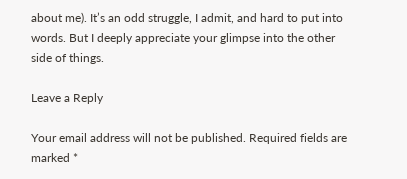about me). It’s an odd struggle, I admit, and hard to put into words. But I deeply appreciate your glimpse into the other side of things.

Leave a Reply

Your email address will not be published. Required fields are marked *